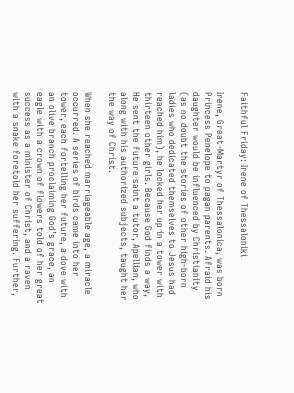Faithful Friday: Irene of Thessaloniki

Irene, Great-Martyr of Thessalonica, was born Princess Penelope to pagan parents. Afraid his daughter would be influenced by Christianity (as no doubt the stories of other high-born ladies who dedicated themselves to Jesus had reached him), he locked her up in a tower with thirteen other girls. Because God finds a way, He sent the future saint a tutor, Apellian, who along with his authorized subjects, taught her the way of Christ.

When she reached marriageable age, a miracle occurred. A series of birds came into her tower, each fortelling her future, a dove with an olive branch proclaiming God’s grace, an eagle with a crown of flowers told of her great success as a minister of Christ, and a raven with a snake foretold her suffering. Further,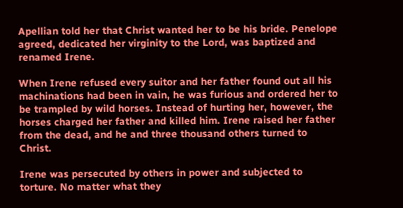Apellian told her that Christ wanted her to be his bride. Penelope agreed, dedicated her virginity to the Lord, was baptized and renamed Irene.

When Irene refused every suitor and her father found out all his machinations had been in vain, he was furious and ordered her to be trampled by wild horses. Instead of hurting her, however, the horses charged her father and killed him. Irene raised her father from the dead, and he and three thousand others turned to Christ.

Irene was persecuted by others in power and subjected to torture. No matter what they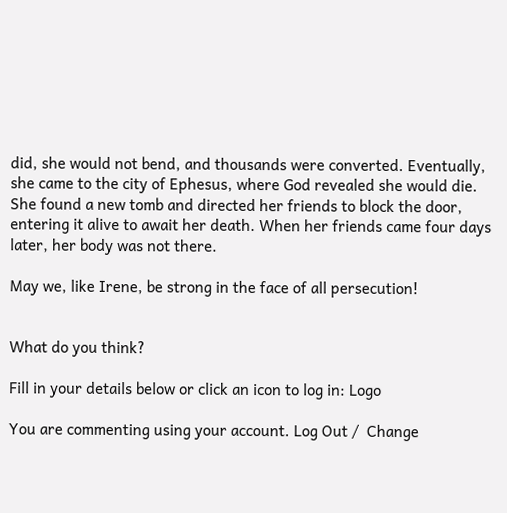did, she would not bend, and thousands were converted. Eventually, she came to the city of Ephesus, where God revealed she would die. She found a new tomb and directed her friends to block the door, entering it alive to await her death. When her friends came four days later, her body was not there.

May we, like Irene, be strong in the face of all persecution!


What do you think?

Fill in your details below or click an icon to log in: Logo

You are commenting using your account. Log Out /  Change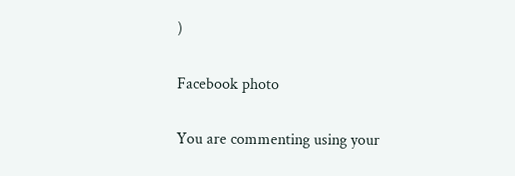)

Facebook photo

You are commenting using your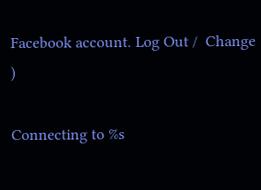Facebook account. Log Out /  Change )

Connecting to %s